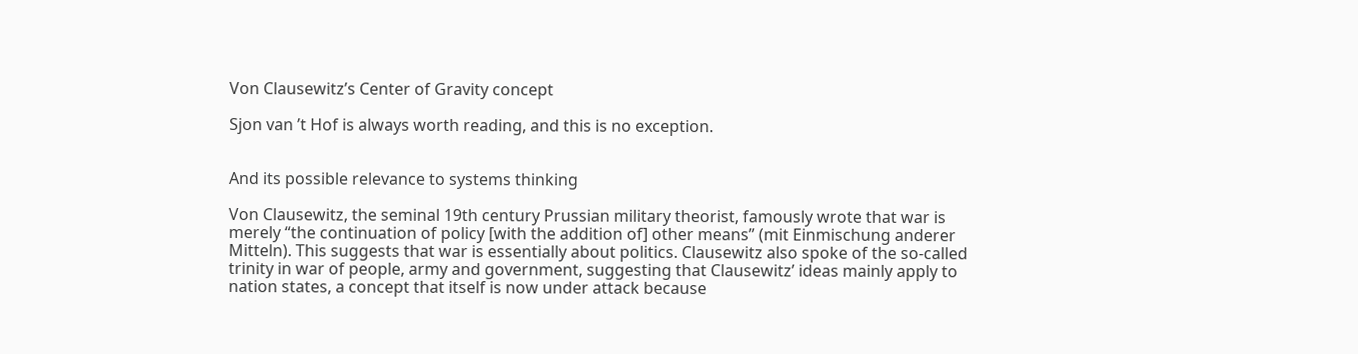Von Clausewitz’s Center of Gravity concept

Sjon van ’t Hof is always worth reading, and this is no exception.


And its possible relevance to systems thinking

Von Clausewitz, the seminal 19th century Prussian military theorist, famously wrote that war is merely “the continuation of policy [with the addition of] other means” (mit Einmischung anderer Mitteln). This suggests that war is essentially about politics. Clausewitz also spoke of the so-called trinity in war of people, army and government, suggesting that Clausewitz’ ideas mainly apply to nation states, a concept that itself is now under attack because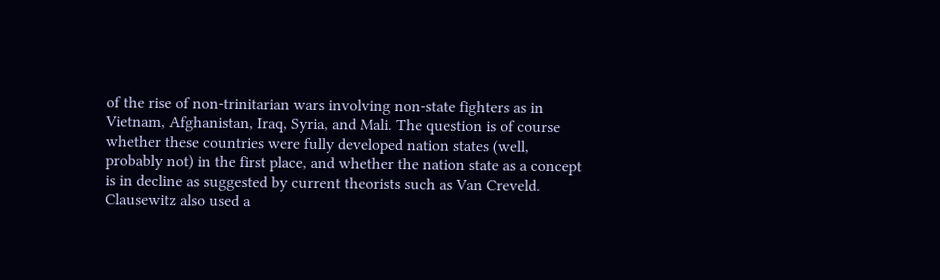of the rise of non-trinitarian wars involving non-state fighters as in Vietnam, Afghanistan, Iraq, Syria, and Mali. The question is of course whether these countries were fully developed nation states (well, probably not) in the first place, and whether the nation state as a concept is in decline as suggested by current theorists such as Van Creveld. Clausewitz also used a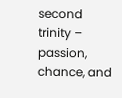second trinity – passion, chance, and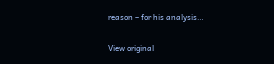reason – for his analysis…

View original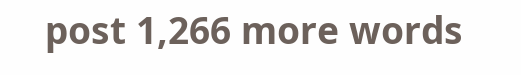post 1,266 more words